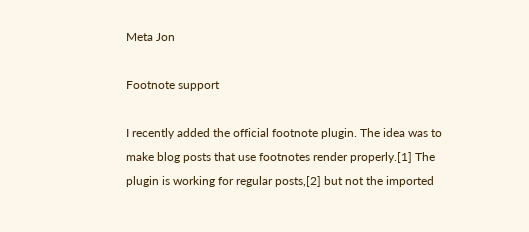Meta Jon

Footnote support

I recently added the official footnote plugin. The idea was to make blog posts that use footnotes render properly.[1] The plugin is working for regular posts,[2] but not the imported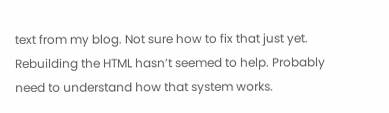text from my blog. Not sure how to fix that just yet. Rebuilding the HTML hasn’t seemed to help. Probably need to understand how that system works.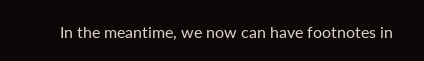In the meantime, we now can have footnotes in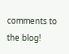comments to the blog!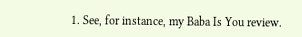1. See, for instance, my Baba Is You review.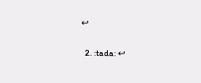↩

  2. :tada: ↩